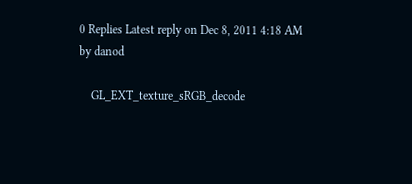0 Replies Latest reply on Dec 8, 2011 4:18 AM by danod

    GL_EXT_texture_sRGB_decode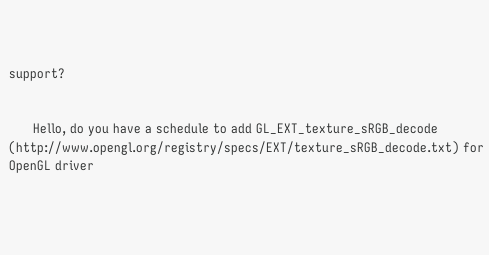support?


      Hello, do you have a schedule to add GL_EXT_texture_sRGB_decode (http://www.opengl.org/registry/specs/EXT/texture_sRGB_decode.txt) for OpenGL driver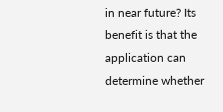in near future? Its benefit is that the application can determine whether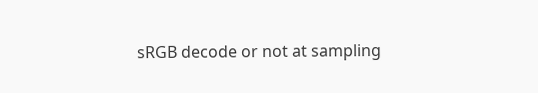sRGB decode or not at sampling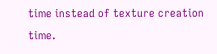time instead of texture creation time.